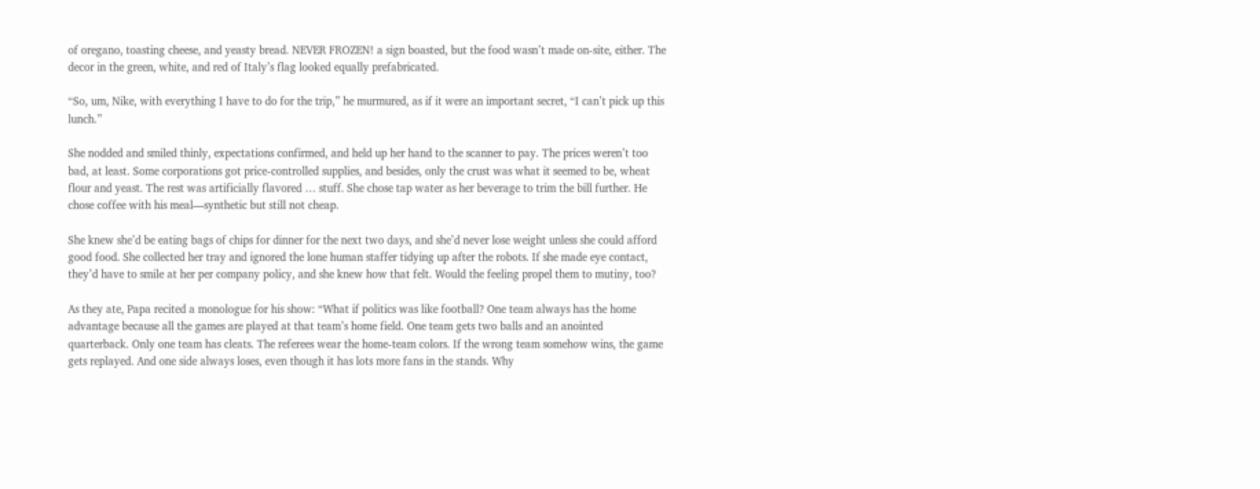of oregano, toasting cheese, and yeasty bread. NEVER FROZEN! a sign boasted, but the food wasn’t made on-site, either. The decor in the green, white, and red of Italy’s flag looked equally prefabricated.

“So, um, Nike, with everything I have to do for the trip,” he murmured, as if it were an important secret, “I can’t pick up this lunch.”

She nodded and smiled thinly, expectations confirmed, and held up her hand to the scanner to pay. The prices weren’t too bad, at least. Some corporations got price-controlled supplies, and besides, only the crust was what it seemed to be, wheat flour and yeast. The rest was artificially flavored … stuff. She chose tap water as her beverage to trim the bill further. He chose coffee with his meal—synthetic but still not cheap.

She knew she’d be eating bags of chips for dinner for the next two days, and she’d never lose weight unless she could afford good food. She collected her tray and ignored the lone human staffer tidying up after the robots. If she made eye contact, they’d have to smile at her per company policy, and she knew how that felt. Would the feeling propel them to mutiny, too?

As they ate, Papa recited a monologue for his show: “What if politics was like football? One team always has the home advantage because all the games are played at that team’s home field. One team gets two balls and an anointed quarterback. Only one team has cleats. The referees wear the home-team colors. If the wrong team somehow wins, the game gets replayed. And one side always loses, even though it has lots more fans in the stands. Why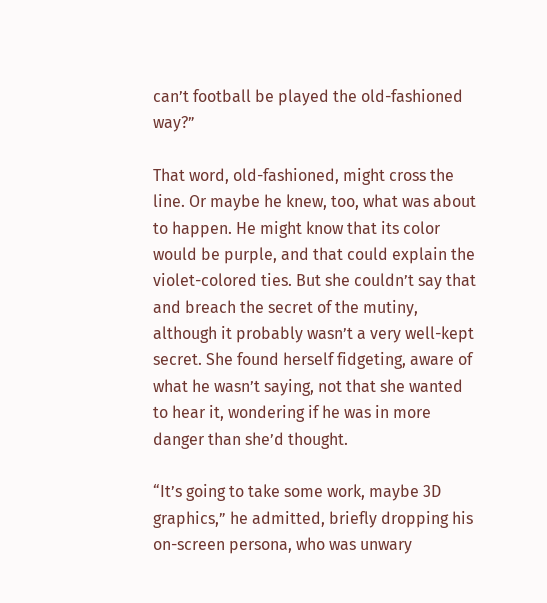can’t football be played the old-fashioned way?”

That word, old-fashioned, might cross the line. Or maybe he knew, too, what was about to happen. He might know that its color would be purple, and that could explain the violet-colored ties. But she couldn’t say that and breach the secret of the mutiny, although it probably wasn’t a very well-kept secret. She found herself fidgeting, aware of what he wasn’t saying, not that she wanted to hear it, wondering if he was in more danger than she’d thought.

“It’s going to take some work, maybe 3D graphics,” he admitted, briefly dropping his on-screen persona, who was unwary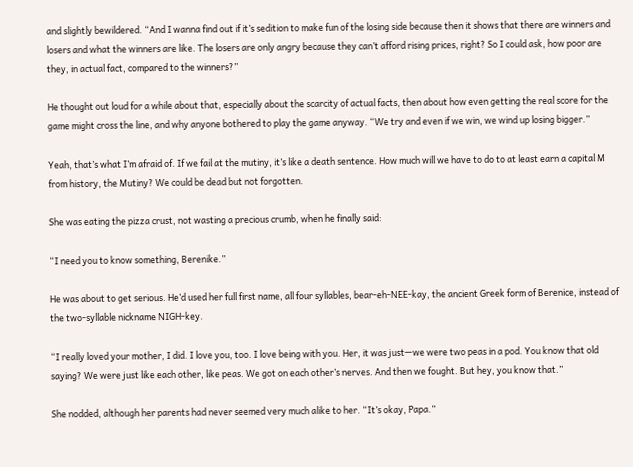and slightly bewildered. “And I wanna find out if it’s sedition to make fun of the losing side because then it shows that there are winners and losers and what the winners are like. The losers are only angry because they can’t afford rising prices, right? So I could ask, how poor are they, in actual fact, compared to the winners?”

He thought out loud for a while about that, especially about the scarcity of actual facts, then about how even getting the real score for the game might cross the line, and why anyone bothered to play the game anyway. “We try and even if we win, we wind up losing bigger.”

Yeah, that’s what I’m afraid of. If we fail at the mutiny, it’s like a death sentence. How much will we have to do to at least earn a capital M from history, the Mutiny? We could be dead but not forgotten.

She was eating the pizza crust, not wasting a precious crumb, when he finally said:

“I need you to know something, Berenike.”

He was about to get serious. He’d used her full first name, all four syllables, bear-eh-NEE-kay, the ancient Greek form of Berenice, instead of the two-syllable nickname NIGH-key.

“I really loved your mother, I did. I love you, too. I love being with you. Her, it was just—we were two peas in a pod. You know that old saying? We were just like each other, like peas. We got on each other’s nerves. And then we fought. But hey, you know that.”

She nodded, although her parents had never seemed very much alike to her. “It’s okay, Papa.”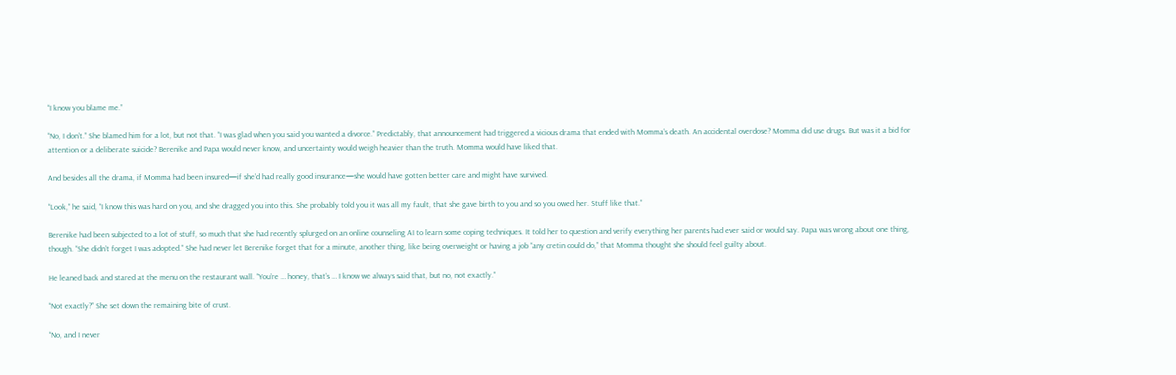“I know you blame me.”

“No, I don’t.” She blamed him for a lot, but not that. “I was glad when you said you wanted a divorce.” Predictably, that announcement had triggered a vicious drama that ended with Momma’s death. An accidental overdose? Momma did use drugs. But was it a bid for attention or a deliberate suicide? Berenike and Papa would never know, and uncertainty would weigh heavier than the truth. Momma would have liked that.

And besides all the drama, if Momma had been insured—if she’d had really good insurance—she would have gotten better care and might have survived.

“Look,” he said, “I know this was hard on you, and she dragged you into this. She probably told you it was all my fault, that she gave birth to you and so you owed her. Stuff like that.”

Berenike had been subjected to a lot of stuff, so much that she had recently splurged on an online counseling AI to learn some coping techniques. It told her to question and verify everything her parents had ever said or would say. Papa was wrong about one thing, though. “She didn’t forget I was adopted.” She had never let Berenike forget that for a minute, another thing, like being overweight or having a job “any cretin could do,” that Momma thought she should feel guilty about.

He leaned back and stared at the menu on the restaurant wall. “You’re … honey, that’s … I know we always said that, but no, not exactly.”

“Not exactly?” She set down the remaining bite of crust.

“No, and I never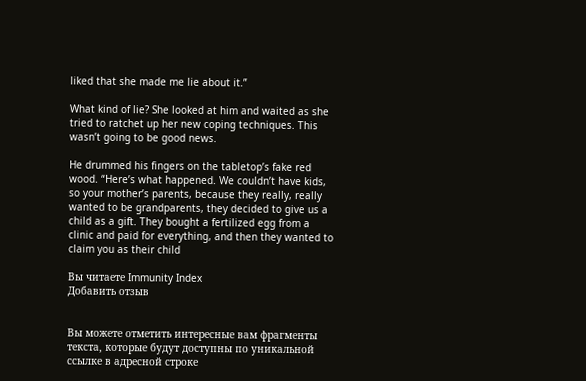liked that she made me lie about it.”

What kind of lie? She looked at him and waited as she tried to ratchet up her new coping techniques. This wasn’t going to be good news.

He drummed his fingers on the tabletop’s fake red wood. “Here’s what happened. We couldn’t have kids, so your mother’s parents, because they really, really wanted to be grandparents, they decided to give us a child as a gift. They bought a fertilized egg from a clinic and paid for everything, and then they wanted to claim you as their child

Вы читаете Immunity Index
Добавить отзыв


Вы можете отметить интересные вам фрагменты текста, которые будут доступны по уникальной ссылке в адресной строке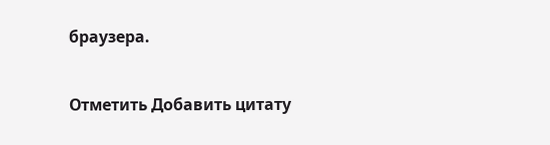браузера.

Отметить Добавить цитату